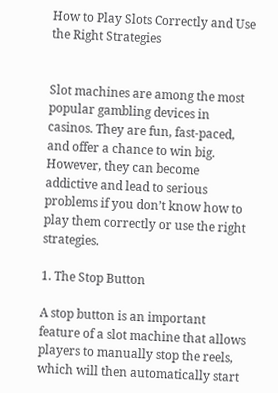How to Play Slots Correctly and Use the Right Strategies


Slot machines are among the most popular gambling devices in casinos. They are fun, fast-paced, and offer a chance to win big. However, they can become addictive and lead to serious problems if you don’t know how to play them correctly or use the right strategies.

1. The Stop Button

A stop button is an important feature of a slot machine that allows players to manually stop the reels, which will then automatically start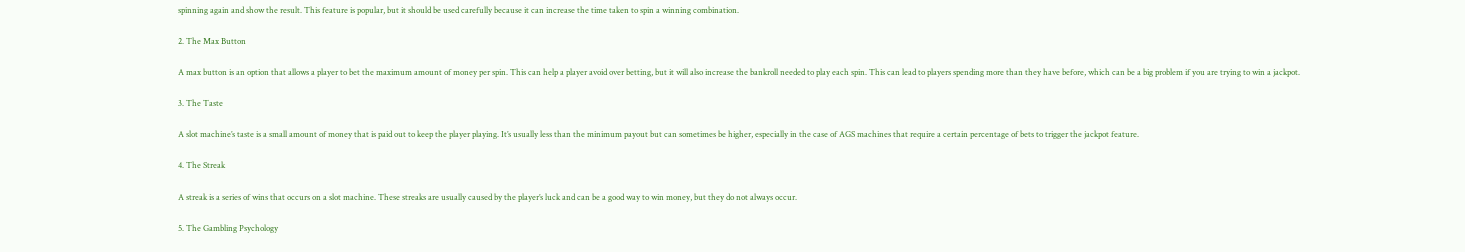spinning again and show the result. This feature is popular, but it should be used carefully because it can increase the time taken to spin a winning combination.

2. The Max Button

A max button is an option that allows a player to bet the maximum amount of money per spin. This can help a player avoid over betting, but it will also increase the bankroll needed to play each spin. This can lead to players spending more than they have before, which can be a big problem if you are trying to win a jackpot.

3. The Taste

A slot machine’s taste is a small amount of money that is paid out to keep the player playing. It’s usually less than the minimum payout but can sometimes be higher, especially in the case of AGS machines that require a certain percentage of bets to trigger the jackpot feature.

4. The Streak

A streak is a series of wins that occurs on a slot machine. These streaks are usually caused by the player’s luck and can be a good way to win money, but they do not always occur.

5. The Gambling Psychology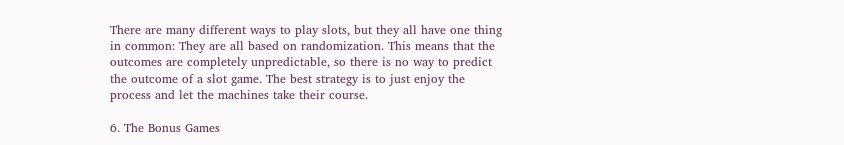There are many different ways to play slots, but they all have one thing in common: They are all based on randomization. This means that the outcomes are completely unpredictable, so there is no way to predict the outcome of a slot game. The best strategy is to just enjoy the process and let the machines take their course.

6. The Bonus Games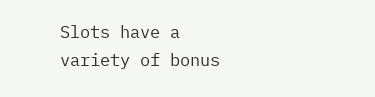Slots have a variety of bonus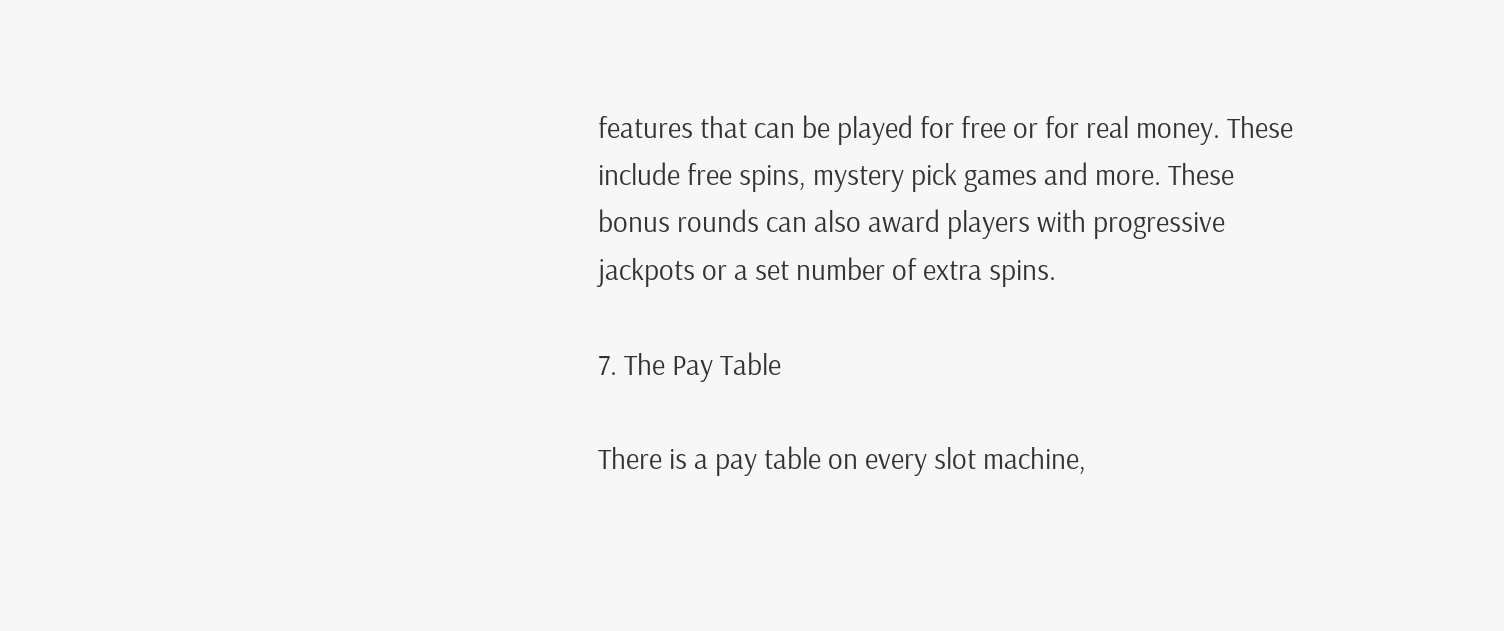features that can be played for free or for real money. These include free spins, mystery pick games and more. These bonus rounds can also award players with progressive jackpots or a set number of extra spins.

7. The Pay Table

There is a pay table on every slot machine,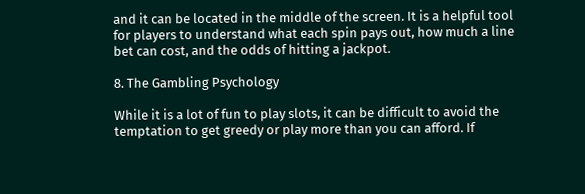and it can be located in the middle of the screen. It is a helpful tool for players to understand what each spin pays out, how much a line bet can cost, and the odds of hitting a jackpot.

8. The Gambling Psychology

While it is a lot of fun to play slots, it can be difficult to avoid the temptation to get greedy or play more than you can afford. If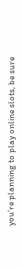you’re planning to play online slots, be sure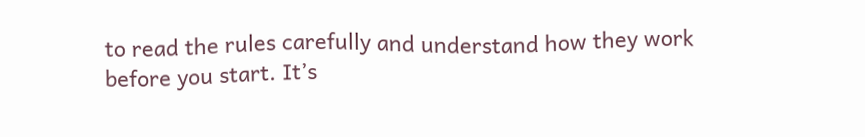to read the rules carefully and understand how they work before you start. It’s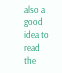also a good idea to read the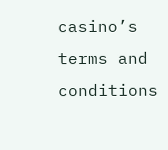casino’s terms and conditions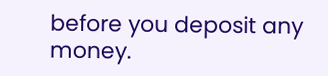before you deposit any money.